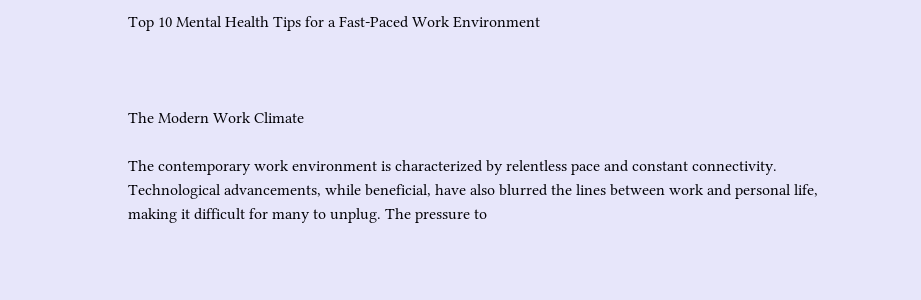Top 10 Mental Health Tips for a Fast-Paced Work Environment



The Modern Work Climate

The contemporary work environment is characterized by relentless pace and constant connectivity. Technological advancements, while beneficial, have also blurred the lines between work and personal life, making it difficult for many to unplug. The pressure to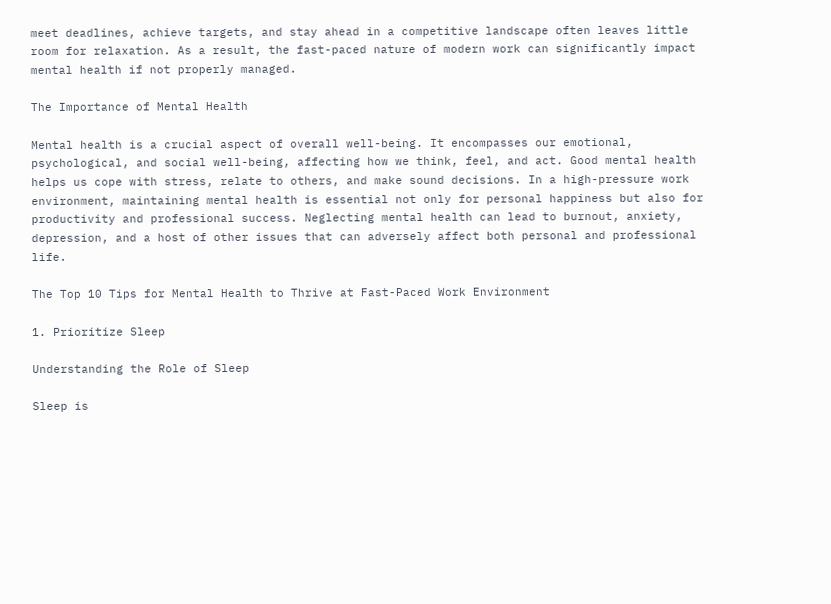meet deadlines, achieve targets, and stay ahead in a competitive landscape often leaves little room for relaxation. As a result, the fast-paced nature of modern work can significantly impact mental health if not properly managed.

The Importance of Mental Health

Mental health is a crucial aspect of overall well-being. It encompasses our emotional, psychological, and social well-being, affecting how we think, feel, and act. Good mental health helps us cope with stress, relate to others, and make sound decisions. In a high-pressure work environment, maintaining mental health is essential not only for personal happiness but also for productivity and professional success. Neglecting mental health can lead to burnout, anxiety, depression, and a host of other issues that can adversely affect both personal and professional life.

The Top 10 Tips for Mental Health to Thrive at Fast-Paced Work Environment

1. Prioritize Sleep

Understanding the Role of Sleep

Sleep is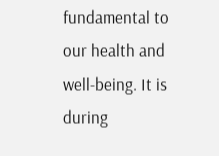fundamental to our health and well-being. It is during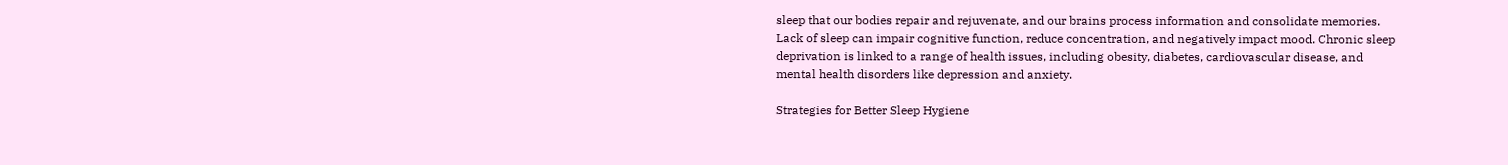sleep that our bodies repair and rejuvenate, and our brains process information and consolidate memories. Lack of sleep can impair cognitive function, reduce concentration, and negatively impact mood. Chronic sleep deprivation is linked to a range of health issues, including obesity, diabetes, cardiovascular disease, and mental health disorders like depression and anxiety.

Strategies for Better Sleep Hygiene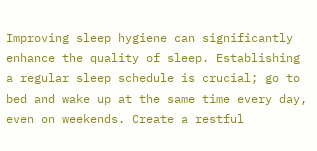Improving sleep hygiene can significantly enhance the quality of sleep. Establishing a regular sleep schedule is crucial; go to bed and wake up at the same time every day, even on weekends. Create a restful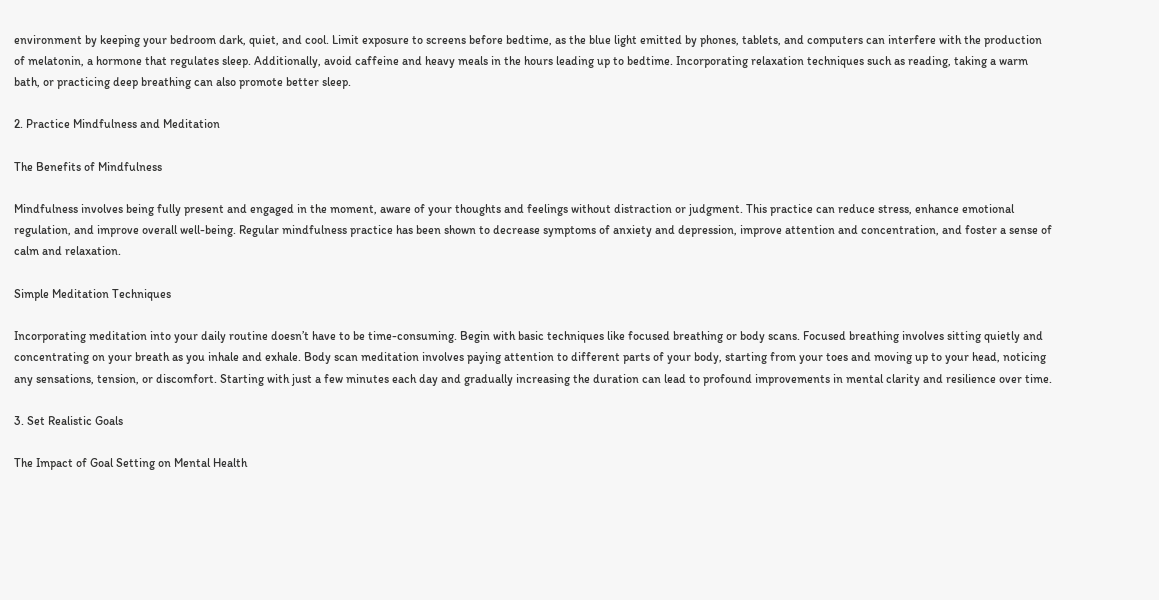environment by keeping your bedroom dark, quiet, and cool. Limit exposure to screens before bedtime, as the blue light emitted by phones, tablets, and computers can interfere with the production of melatonin, a hormone that regulates sleep. Additionally, avoid caffeine and heavy meals in the hours leading up to bedtime. Incorporating relaxation techniques such as reading, taking a warm bath, or practicing deep breathing can also promote better sleep.

2. Practice Mindfulness and Meditation

The Benefits of Mindfulness

Mindfulness involves being fully present and engaged in the moment, aware of your thoughts and feelings without distraction or judgment. This practice can reduce stress, enhance emotional regulation, and improve overall well-being. Regular mindfulness practice has been shown to decrease symptoms of anxiety and depression, improve attention and concentration, and foster a sense of calm and relaxation.

Simple Meditation Techniques

Incorporating meditation into your daily routine doesn’t have to be time-consuming. Begin with basic techniques like focused breathing or body scans. Focused breathing involves sitting quietly and concentrating on your breath as you inhale and exhale. Body scan meditation involves paying attention to different parts of your body, starting from your toes and moving up to your head, noticing any sensations, tension, or discomfort. Starting with just a few minutes each day and gradually increasing the duration can lead to profound improvements in mental clarity and resilience over time.

3. Set Realistic Goals

The Impact of Goal Setting on Mental Health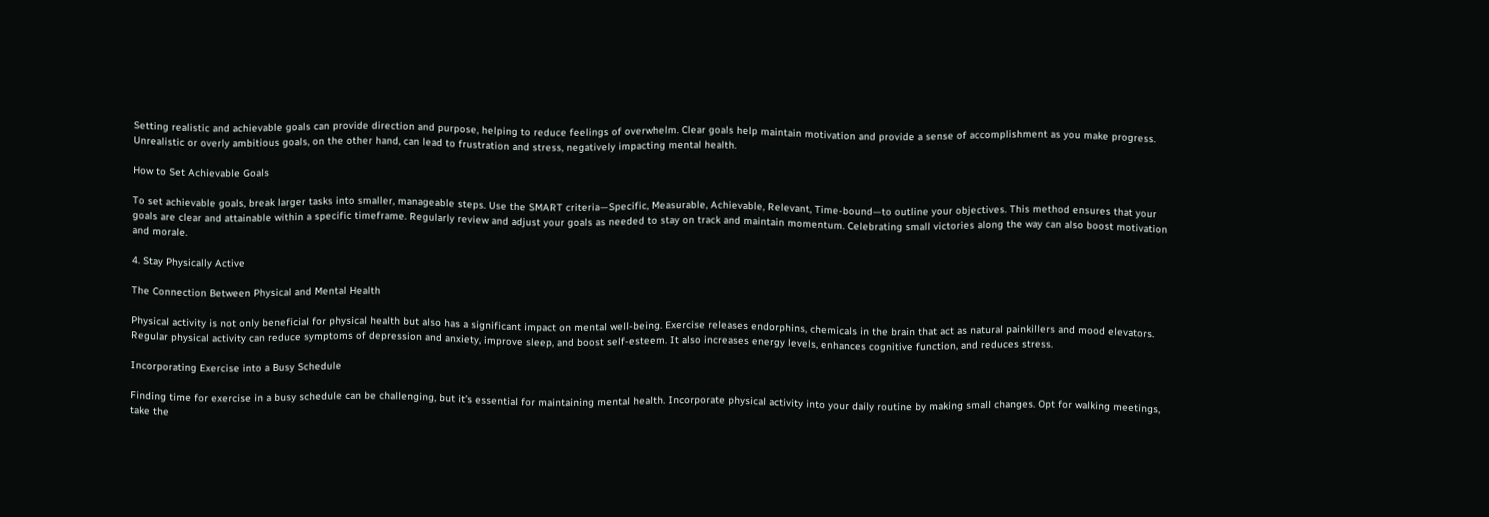Setting realistic and achievable goals can provide direction and purpose, helping to reduce feelings of overwhelm. Clear goals help maintain motivation and provide a sense of accomplishment as you make progress. Unrealistic or overly ambitious goals, on the other hand, can lead to frustration and stress, negatively impacting mental health.

How to Set Achievable Goals

To set achievable goals, break larger tasks into smaller, manageable steps. Use the SMART criteria—Specific, Measurable, Achievable, Relevant, Time-bound—to outline your objectives. This method ensures that your goals are clear and attainable within a specific timeframe. Regularly review and adjust your goals as needed to stay on track and maintain momentum. Celebrating small victories along the way can also boost motivation and morale.

4. Stay Physically Active

The Connection Between Physical and Mental Health

Physical activity is not only beneficial for physical health but also has a significant impact on mental well-being. Exercise releases endorphins, chemicals in the brain that act as natural painkillers and mood elevators. Regular physical activity can reduce symptoms of depression and anxiety, improve sleep, and boost self-esteem. It also increases energy levels, enhances cognitive function, and reduces stress.

Incorporating Exercise into a Busy Schedule

Finding time for exercise in a busy schedule can be challenging, but it’s essential for maintaining mental health. Incorporate physical activity into your daily routine by making small changes. Opt for walking meetings, take the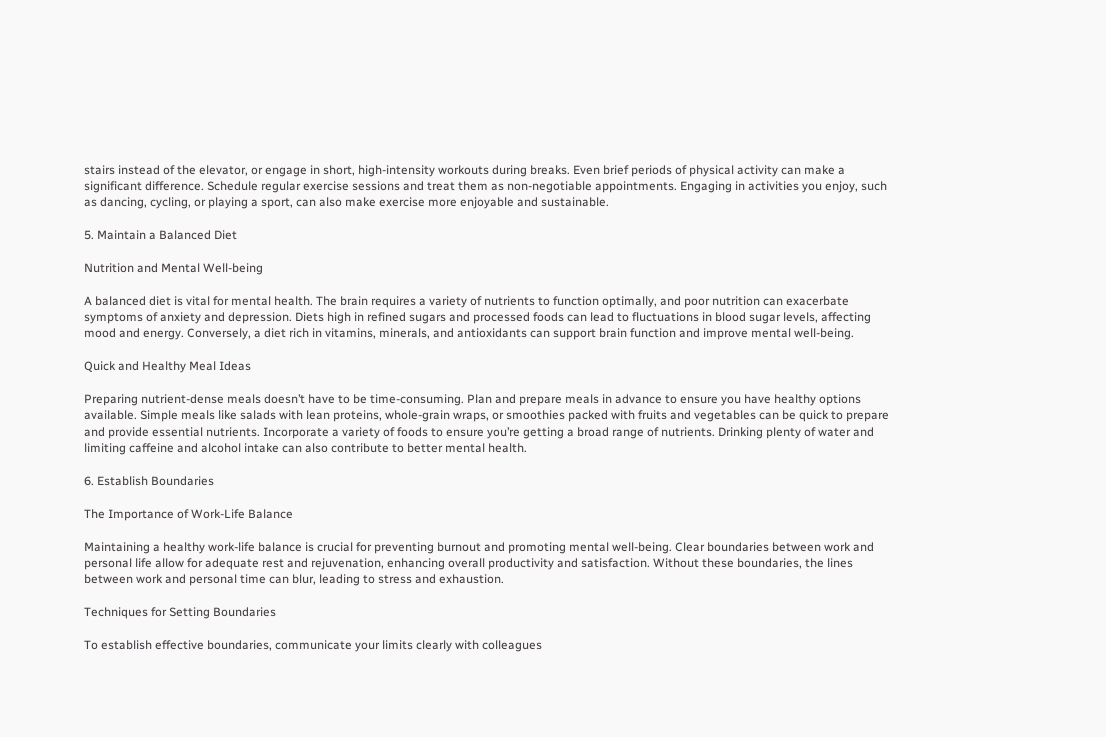stairs instead of the elevator, or engage in short, high-intensity workouts during breaks. Even brief periods of physical activity can make a significant difference. Schedule regular exercise sessions and treat them as non-negotiable appointments. Engaging in activities you enjoy, such as dancing, cycling, or playing a sport, can also make exercise more enjoyable and sustainable.

5. Maintain a Balanced Diet

Nutrition and Mental Well-being

A balanced diet is vital for mental health. The brain requires a variety of nutrients to function optimally, and poor nutrition can exacerbate symptoms of anxiety and depression. Diets high in refined sugars and processed foods can lead to fluctuations in blood sugar levels, affecting mood and energy. Conversely, a diet rich in vitamins, minerals, and antioxidants can support brain function and improve mental well-being.

Quick and Healthy Meal Ideas

Preparing nutrient-dense meals doesn’t have to be time-consuming. Plan and prepare meals in advance to ensure you have healthy options available. Simple meals like salads with lean proteins, whole-grain wraps, or smoothies packed with fruits and vegetables can be quick to prepare and provide essential nutrients. Incorporate a variety of foods to ensure you’re getting a broad range of nutrients. Drinking plenty of water and limiting caffeine and alcohol intake can also contribute to better mental health.

6. Establish Boundaries

The Importance of Work-Life Balance

Maintaining a healthy work-life balance is crucial for preventing burnout and promoting mental well-being. Clear boundaries between work and personal life allow for adequate rest and rejuvenation, enhancing overall productivity and satisfaction. Without these boundaries, the lines between work and personal time can blur, leading to stress and exhaustion.

Techniques for Setting Boundaries

To establish effective boundaries, communicate your limits clearly with colleagues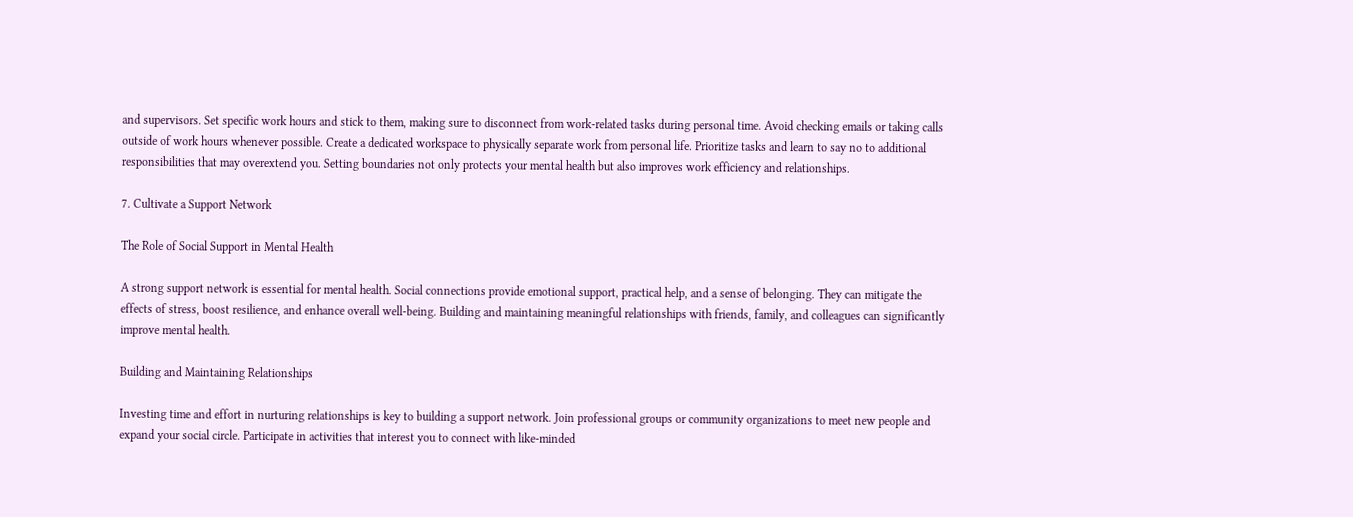and supervisors. Set specific work hours and stick to them, making sure to disconnect from work-related tasks during personal time. Avoid checking emails or taking calls outside of work hours whenever possible. Create a dedicated workspace to physically separate work from personal life. Prioritize tasks and learn to say no to additional responsibilities that may overextend you. Setting boundaries not only protects your mental health but also improves work efficiency and relationships.

7. Cultivate a Support Network

The Role of Social Support in Mental Health

A strong support network is essential for mental health. Social connections provide emotional support, practical help, and a sense of belonging. They can mitigate the effects of stress, boost resilience, and enhance overall well-being. Building and maintaining meaningful relationships with friends, family, and colleagues can significantly improve mental health.

Building and Maintaining Relationships

Investing time and effort in nurturing relationships is key to building a support network. Join professional groups or community organizations to meet new people and expand your social circle. Participate in activities that interest you to connect with like-minded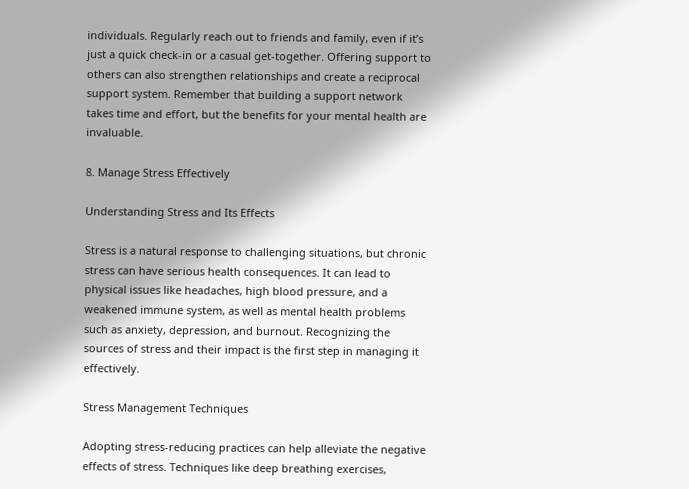individuals. Regularly reach out to friends and family, even if it’s just a quick check-in or a casual get-together. Offering support to others can also strengthen relationships and create a reciprocal support system. Remember that building a support network takes time and effort, but the benefits for your mental health are invaluable.

8. Manage Stress Effectively

Understanding Stress and Its Effects

Stress is a natural response to challenging situations, but chronic stress can have serious health consequences. It can lead to physical issues like headaches, high blood pressure, and a weakened immune system, as well as mental health problems such as anxiety, depression, and burnout. Recognizing the sources of stress and their impact is the first step in managing it effectively.

Stress Management Techniques

Adopting stress-reducing practices can help alleviate the negative effects of stress. Techniques like deep breathing exercises,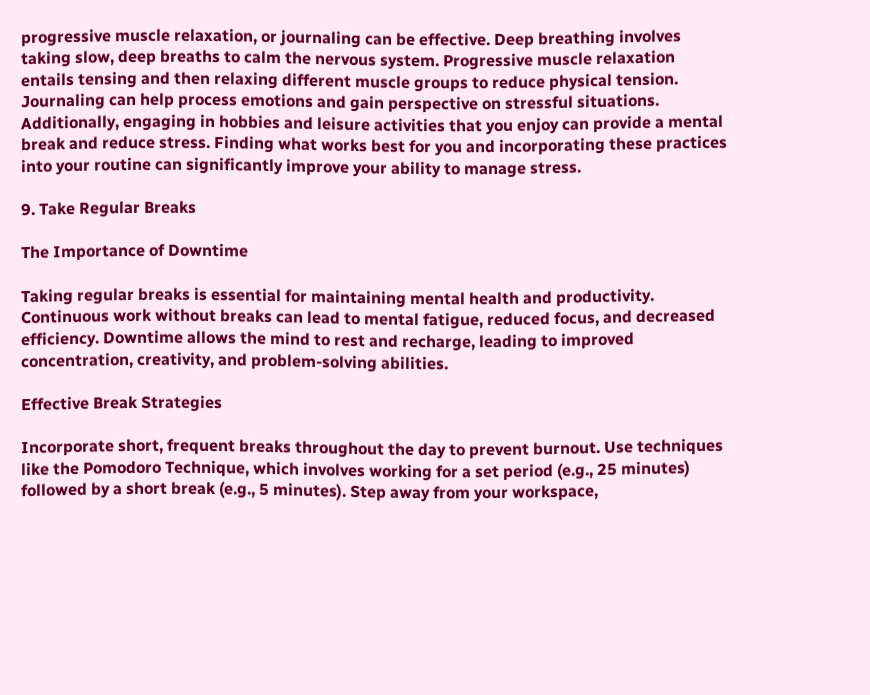progressive muscle relaxation, or journaling can be effective. Deep breathing involves taking slow, deep breaths to calm the nervous system. Progressive muscle relaxation entails tensing and then relaxing different muscle groups to reduce physical tension. Journaling can help process emotions and gain perspective on stressful situations. Additionally, engaging in hobbies and leisure activities that you enjoy can provide a mental break and reduce stress. Finding what works best for you and incorporating these practices into your routine can significantly improve your ability to manage stress.

9. Take Regular Breaks

The Importance of Downtime

Taking regular breaks is essential for maintaining mental health and productivity. Continuous work without breaks can lead to mental fatigue, reduced focus, and decreased efficiency. Downtime allows the mind to rest and recharge, leading to improved concentration, creativity, and problem-solving abilities.

Effective Break Strategies

Incorporate short, frequent breaks throughout the day to prevent burnout. Use techniques like the Pomodoro Technique, which involves working for a set period (e.g., 25 minutes) followed by a short break (e.g., 5 minutes). Step away from your workspace,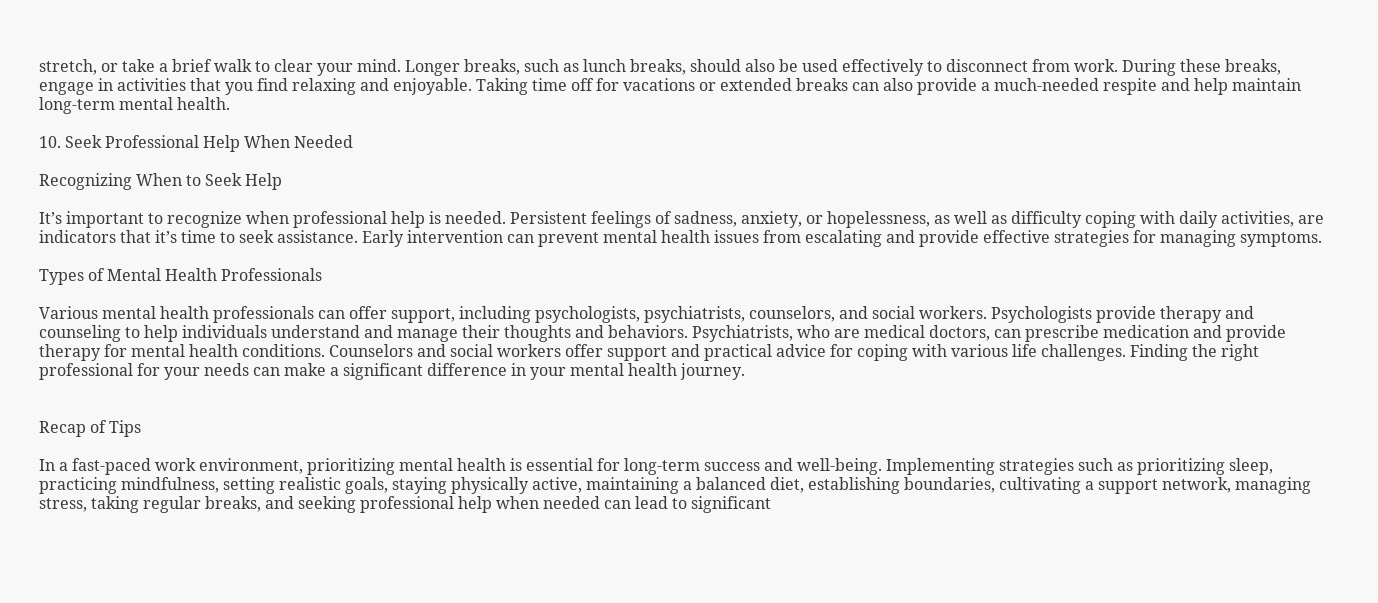stretch, or take a brief walk to clear your mind. Longer breaks, such as lunch breaks, should also be used effectively to disconnect from work. During these breaks, engage in activities that you find relaxing and enjoyable. Taking time off for vacations or extended breaks can also provide a much-needed respite and help maintain long-term mental health.

10. Seek Professional Help When Needed

Recognizing When to Seek Help

It’s important to recognize when professional help is needed. Persistent feelings of sadness, anxiety, or hopelessness, as well as difficulty coping with daily activities, are indicators that it’s time to seek assistance. Early intervention can prevent mental health issues from escalating and provide effective strategies for managing symptoms.

Types of Mental Health Professionals

Various mental health professionals can offer support, including psychologists, psychiatrists, counselors, and social workers. Psychologists provide therapy and counseling to help individuals understand and manage their thoughts and behaviors. Psychiatrists, who are medical doctors, can prescribe medication and provide therapy for mental health conditions. Counselors and social workers offer support and practical advice for coping with various life challenges. Finding the right professional for your needs can make a significant difference in your mental health journey.


Recap of Tips

In a fast-paced work environment, prioritizing mental health is essential for long-term success and well-being. Implementing strategies such as prioritizing sleep, practicing mindfulness, setting realistic goals, staying physically active, maintaining a balanced diet, establishing boundaries, cultivating a support network, managing stress, taking regular breaks, and seeking professional help when needed can lead to significant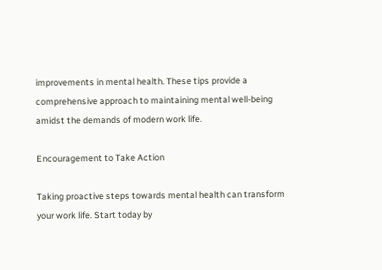improvements in mental health. These tips provide a comprehensive approach to maintaining mental well-being amidst the demands of modern work life.

Encouragement to Take Action

Taking proactive steps towards mental health can transform your work life. Start today by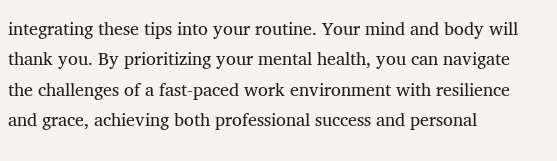integrating these tips into your routine. Your mind and body will thank you. By prioritizing your mental health, you can navigate the challenges of a fast-paced work environment with resilience and grace, achieving both professional success and personal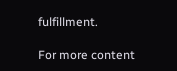fulfillment.

For more content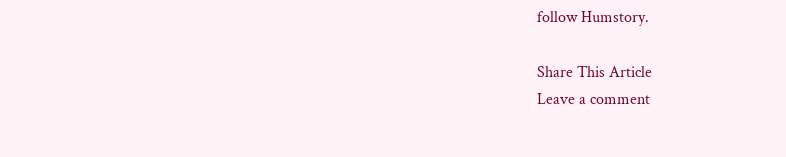follow Humstory.

Share This Article
Leave a comment